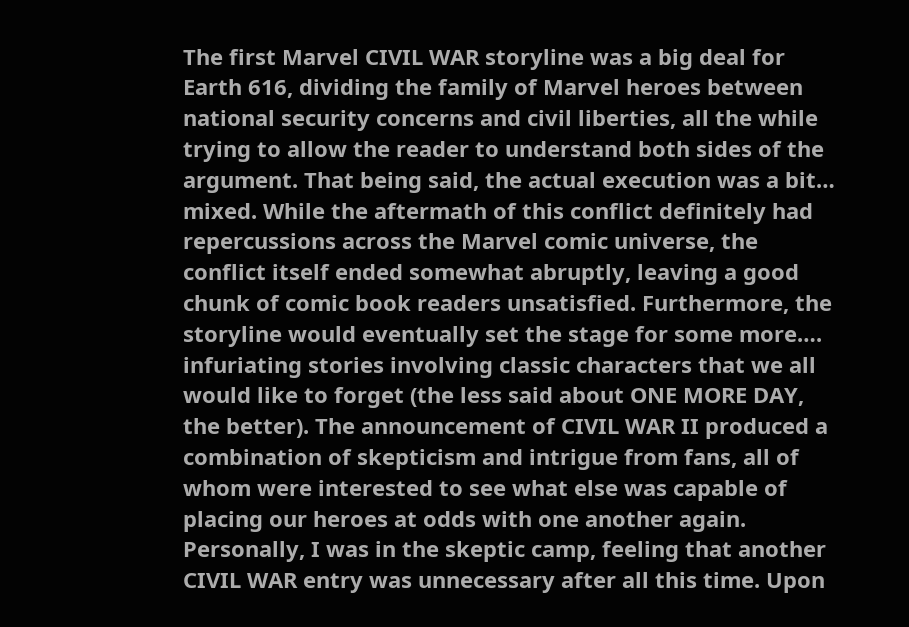The first Marvel CIVIL WAR storyline was a big deal for Earth 616, dividing the family of Marvel heroes between national security concerns and civil liberties, all the while trying to allow the reader to understand both sides of the argument. That being said, the actual execution was a bit… mixed. While the aftermath of this conflict definitely had repercussions across the Marvel comic universe, the conflict itself ended somewhat abruptly, leaving a good chunk of comic book readers unsatisfied. Furthermore, the storyline would eventually set the stage for some more…. infuriating stories involving classic characters that we all would like to forget (the less said about ONE MORE DAY, the better). The announcement of CIVIL WAR II produced a combination of skepticism and intrigue from fans, all of whom were interested to see what else was capable of placing our heroes at odds with one another again. Personally, I was in the skeptic camp, feeling that another CIVIL WAR entry was unnecessary after all this time. Upon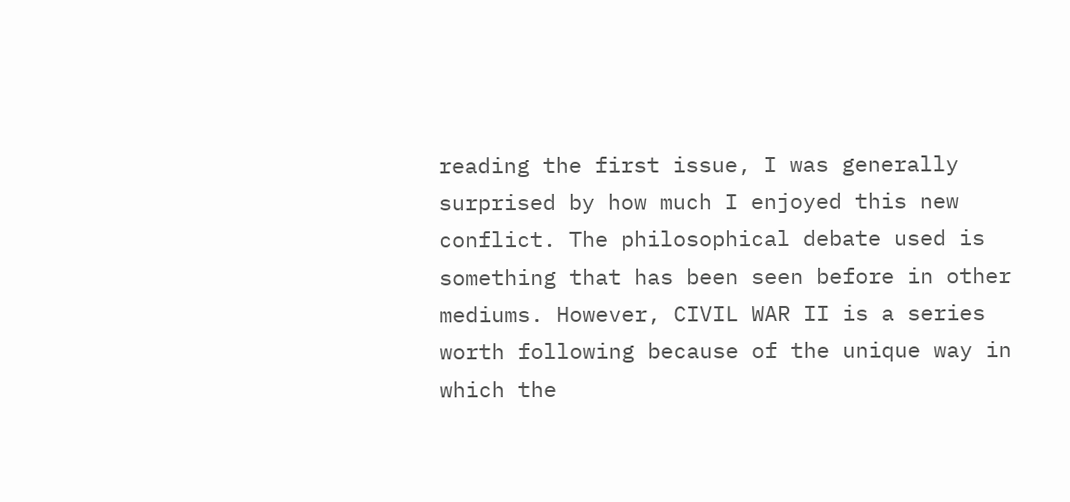reading the first issue, I was generally surprised by how much I enjoyed this new conflict. The philosophical debate used is something that has been seen before in other mediums. However, CIVIL WAR II is a series worth following because of the unique way in which the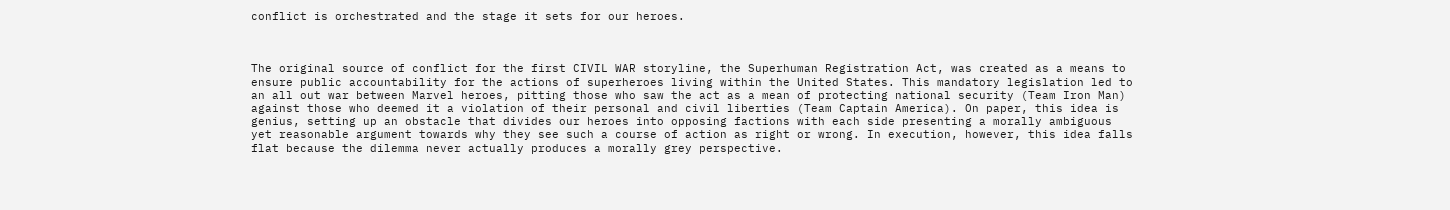conflict is orchestrated and the stage it sets for our heroes.



The original source of conflict for the first CIVIL WAR storyline, the Superhuman Registration Act, was created as a means to ensure public accountability for the actions of superheroes living within the United States. This mandatory legislation led to an all out war between Marvel heroes, pitting those who saw the act as a mean of protecting national security (Team Iron Man) against those who deemed it a violation of their personal and civil liberties (Team Captain America). On paper, this idea is genius, setting up an obstacle that divides our heroes into opposing factions with each side presenting a morally ambiguous yet reasonable argument towards why they see such a course of action as right or wrong. In execution, however, this idea falls flat because the dilemma never actually produces a morally grey perspective.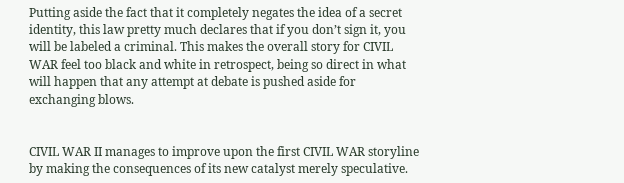Putting aside the fact that it completely negates the idea of a secret identity, this law pretty much declares that if you don’t sign it, you will be labeled a criminal. This makes the overall story for CIVIL WAR feel too black and white in retrospect, being so direct in what will happen that any attempt at debate is pushed aside for exchanging blows.


CIVIL WAR II manages to improve upon the first CIVIL WAR storyline by making the consequences of its new catalyst merely speculative.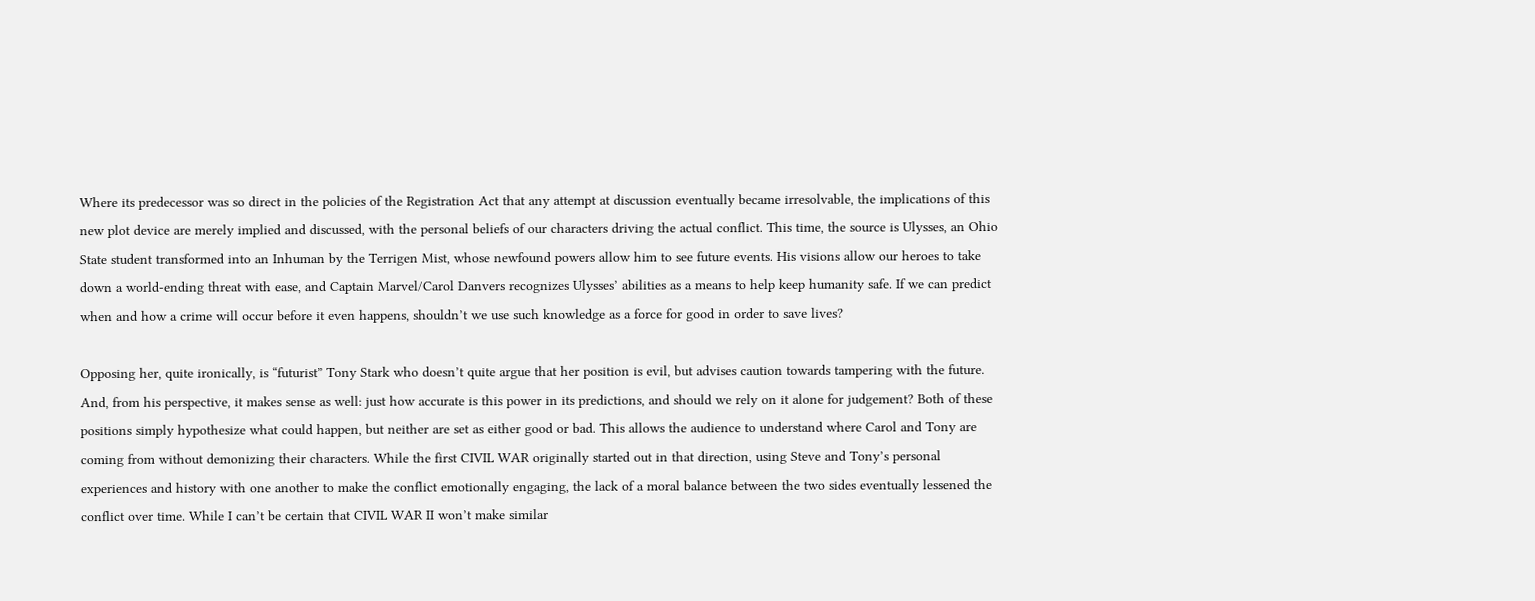Where its predecessor was so direct in the policies of the Registration Act that any attempt at discussion eventually became irresolvable, the implications of this new plot device are merely implied and discussed, with the personal beliefs of our characters driving the actual conflict. This time, the source is Ulysses, an Ohio State student transformed into an Inhuman by the Terrigen Mist, whose newfound powers allow him to see future events. His visions allow our heroes to take down a world-ending threat with ease, and Captain Marvel/Carol Danvers recognizes Ulysses’ abilities as a means to help keep humanity safe. If we can predict when and how a crime will occur before it even happens, shouldn’t we use such knowledge as a force for good in order to save lives?

Opposing her, quite ironically, is “futurist” Tony Stark who doesn’t quite argue that her position is evil, but advises caution towards tampering with the future. And, from his perspective, it makes sense as well: just how accurate is this power in its predictions, and should we rely on it alone for judgement? Both of these positions simply hypothesize what could happen, but neither are set as either good or bad. This allows the audience to understand where Carol and Tony are coming from without demonizing their characters. While the first CIVIL WAR originally started out in that direction, using Steve and Tony’s personal experiences and history with one another to make the conflict emotionally engaging, the lack of a moral balance between the two sides eventually lessened the conflict over time. While I can’t be certain that CIVIL WAR II won’t make similar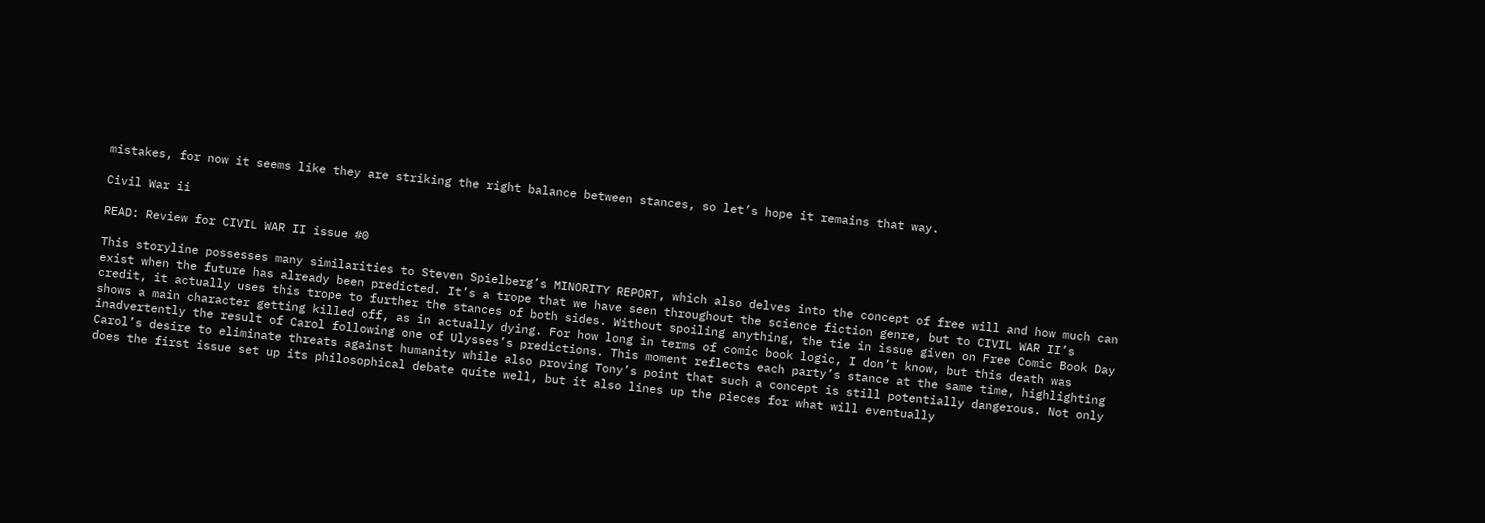mistakes, for now it seems like they are striking the right balance between stances, so let’s hope it remains that way.

Civil War ii

READ: Review for CIVIL WAR II issue #0

This storyline possesses many similarities to Steven Spielberg’s MINORITY REPORT, which also delves into the concept of free will and how much can exist when the future has already been predicted. It’s a trope that we have seen throughout the science fiction genre, but to CIVIL WAR II’s credit, it actually uses this trope to further the stances of both sides. Without spoiling anything, the tie in issue given on Free Comic Book Day shows a main character getting killed off, as in actually dying. For how long in terms of comic book logic, I don’t know, but this death was inadvertently the result of Carol following one of Ulysses’s predictions. This moment reflects each party’s stance at the same time, highlighting Carol’s desire to eliminate threats against humanity while also proving Tony’s point that such a concept is still potentially dangerous. Not only does the first issue set up its philosophical debate quite well, but it also lines up the pieces for what will eventually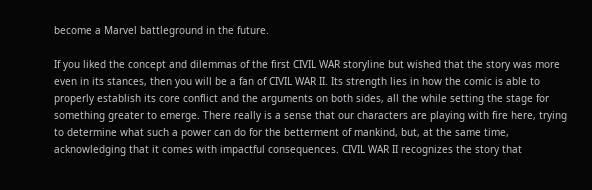become a Marvel battleground in the future.

If you liked the concept and dilemmas of the first CIVIL WAR storyline but wished that the story was more even in its stances, then you will be a fan of CIVIL WAR II. Its strength lies in how the comic is able to properly establish its core conflict and the arguments on both sides, all the while setting the stage for something greater to emerge. There really is a sense that our characters are playing with fire here, trying to determine what such a power can do for the betterment of mankind, but, at the same time, acknowledging that it comes with impactful consequences. CIVIL WAR II recognizes the story that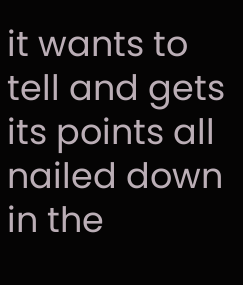it wants to tell and gets its points all nailed down in the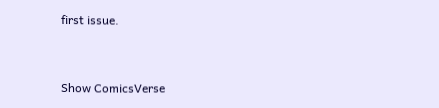first issue.


Show ComicsVerse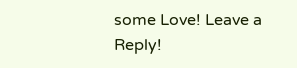some Love! Leave a Reply!